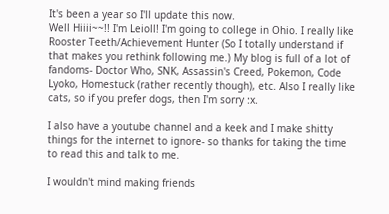It's been a year so I'll update this now.
Well Hiiii~~!! I'm Leioll! I'm going to college in Ohio. I really like Rooster Teeth/Achievement Hunter (So I totally understand if that makes you rethink following me.) My blog is full of a lot of fandoms- Doctor Who, SNK, Assassin's Creed, Pokemon, Code Lyoko, Homestuck (rather recently though), etc. Also I really like cats, so if you prefer dogs, then I'm sorry :x.

I also have a youtube channel and a keek and I make shitty things for the internet to ignore- so thanks for taking the time to read this and talk to me.

I wouldn't mind making friends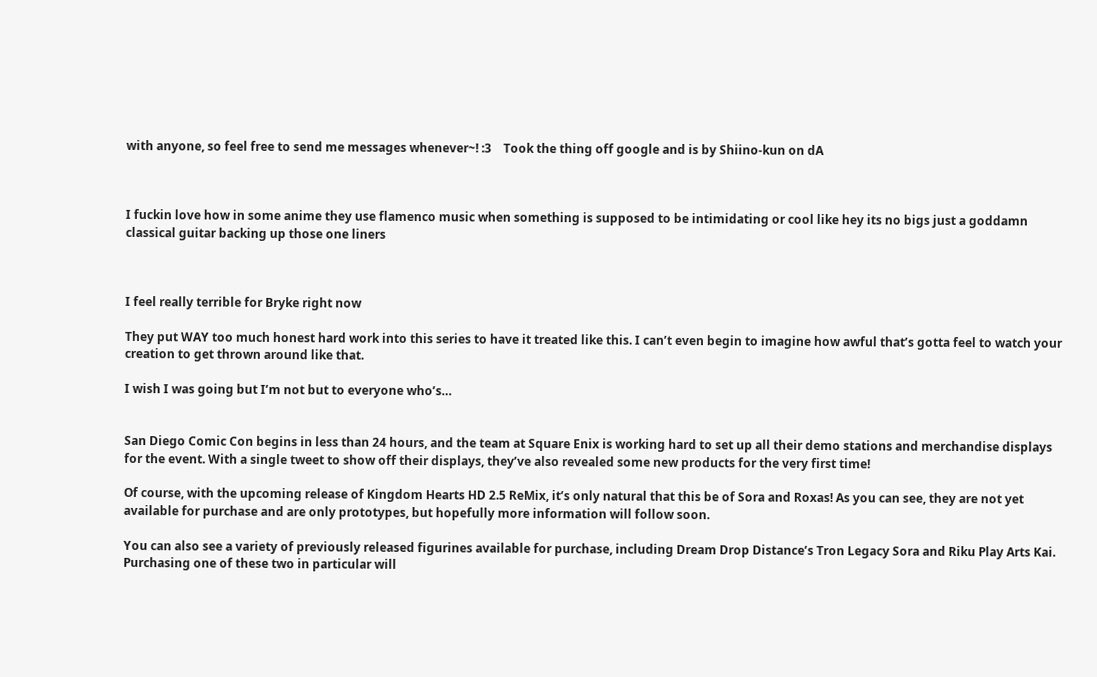with anyone, so feel free to send me messages whenever~! :3    Took the thing off google and is by Shiino-kun on dA



I fuckin love how in some anime they use flamenco music when something is supposed to be intimidating or cool like hey its no bigs just a goddamn classical guitar backing up those one liners



I feel really terrible for Bryke right now

They put WAY too much honest hard work into this series to have it treated like this. I can’t even begin to imagine how awful that’s gotta feel to watch your creation to get thrown around like that.

I wish I was going but I’m not but to everyone who’s…


San Diego Comic Con begins in less than 24 hours, and the team at Square Enix is working hard to set up all their demo stations and merchandise displays for the event. With a single tweet to show off their displays, they’ve also revealed some new products for the very first time!

Of course, with the upcoming release of Kingdom Hearts HD 2.5 ReMix, it’s only natural that this be of Sora and Roxas! As you can see, they are not yet available for purchase and are only prototypes, but hopefully more information will follow soon.

You can also see a variety of previously released figurines available for purchase, including Dream Drop Distance’s Tron Legacy Sora and Riku Play Arts Kai. Purchasing one of these two in particular will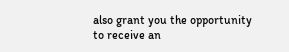also grant you the opportunity to receive an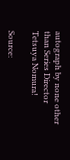autograph by none other than Series Director Tetsuya Nomura!

Source: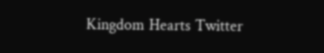Kingdom Hearts Twitter